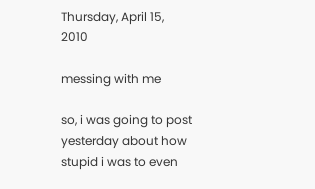Thursday, April 15, 2010

messing with me

so, i was going to post yesterday about how stupid i was to even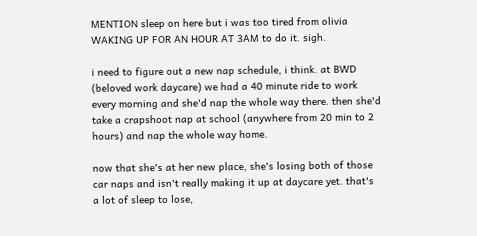MENTION sleep on here but i was too tired from olivia WAKING UP FOR AN HOUR AT 3AM to do it. sigh.

i need to figure out a new nap schedule, i think. at BWD (beloved work daycare) we had a 40 minute ride to work every morning and she'd nap the whole way there. then she'd take a crapshoot nap at school (anywhere from 20 min to 2 hours) and nap the whole way home.

now that she's at her new place, she's losing both of those car naps and isn't really making it up at daycare yet. that's a lot of sleep to lose,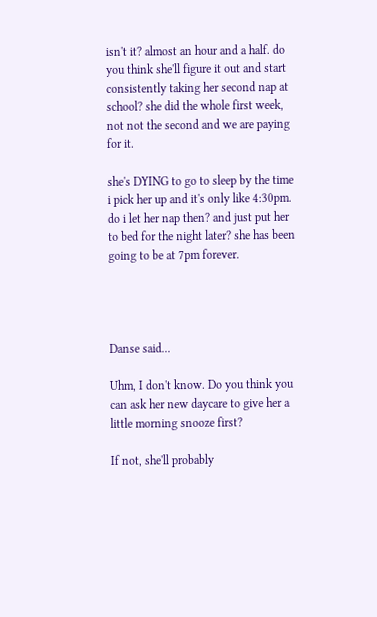isn't it? almost an hour and a half. do you think she'll figure it out and start consistently taking her second nap at school? she did the whole first week, not not the second and we are paying for it.

she's DYING to go to sleep by the time i pick her up and it's only like 4:30pm. do i let her nap then? and just put her to bed for the night later? she has been going to be at 7pm forever.




Danse said...

Uhm, I don't know. Do you think you can ask her new daycare to give her a little morning snooze first?

If not, she'll probably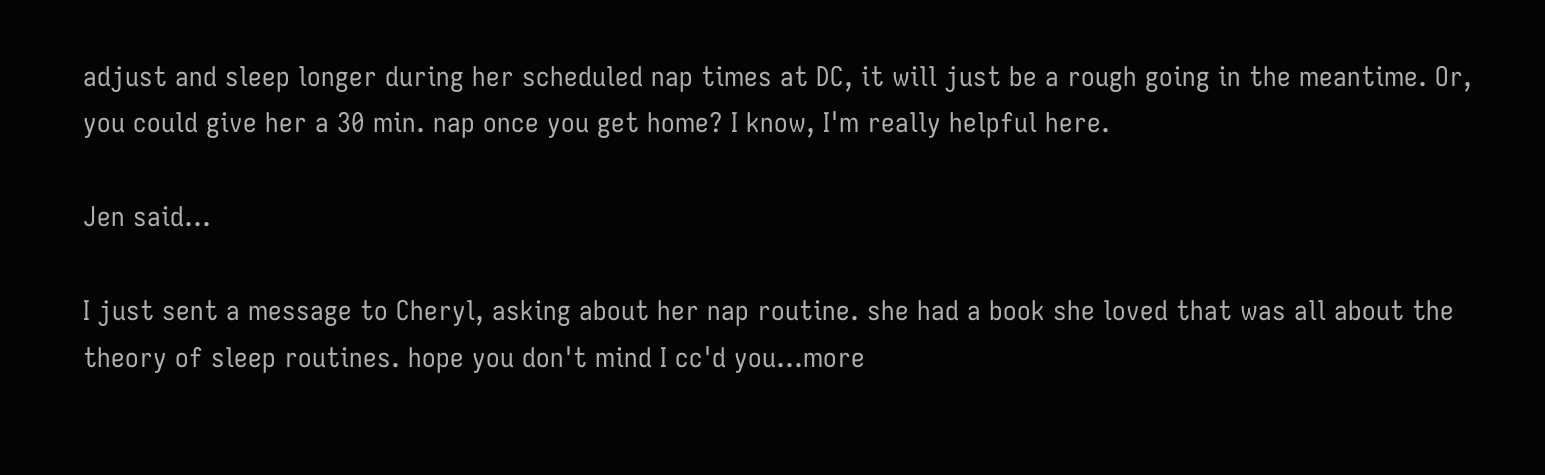adjust and sleep longer during her scheduled nap times at DC, it will just be a rough going in the meantime. Or, you could give her a 30 min. nap once you get home? I know, I'm really helpful here.

Jen said...

I just sent a message to Cheryl, asking about her nap routine. she had a book she loved that was all about the theory of sleep routines. hope you don't mind I cc'd you...more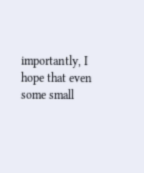importantly, I hope that even some small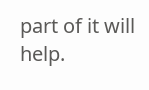part of it will help.